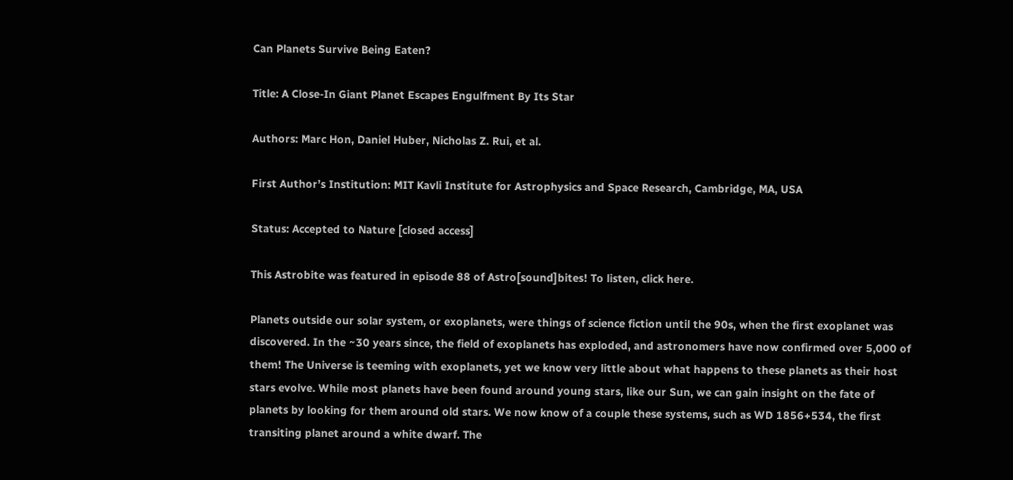Can Planets Survive Being Eaten?

Title: A Close-In Giant Planet Escapes Engulfment By Its Star

Authors: Marc Hon, Daniel Huber, Nicholas Z. Rui, et al.

First Author’s Institution: MIT Kavli Institute for Astrophysics and Space Research, Cambridge, MA, USA

Status: Accepted to Nature [closed access]

This Astrobite was featured in episode 88 of Astro[sound]bites! To listen, click here.

Planets outside our solar system, or exoplanets, were things of science fiction until the 90s, when the first exoplanet was discovered. In the ~30 years since, the field of exoplanets has exploded, and astronomers have now confirmed over 5,000 of them! The Universe is teeming with exoplanets, yet we know very little about what happens to these planets as their host stars evolve. While most planets have been found around young stars, like our Sun, we can gain insight on the fate of planets by looking for them around old stars. We now know of a couple these systems, such as WD 1856+534, the first transiting planet around a white dwarf. The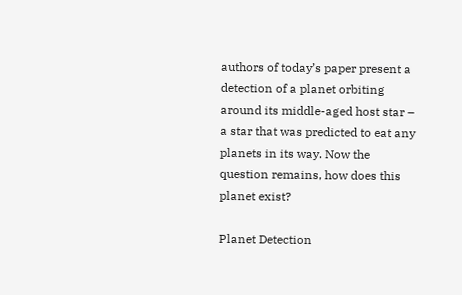authors of today’s paper present a detection of a planet orbiting around its middle-aged host star – a star that was predicted to eat any planets in its way. Now the question remains, how does this planet exist?

Planet Detection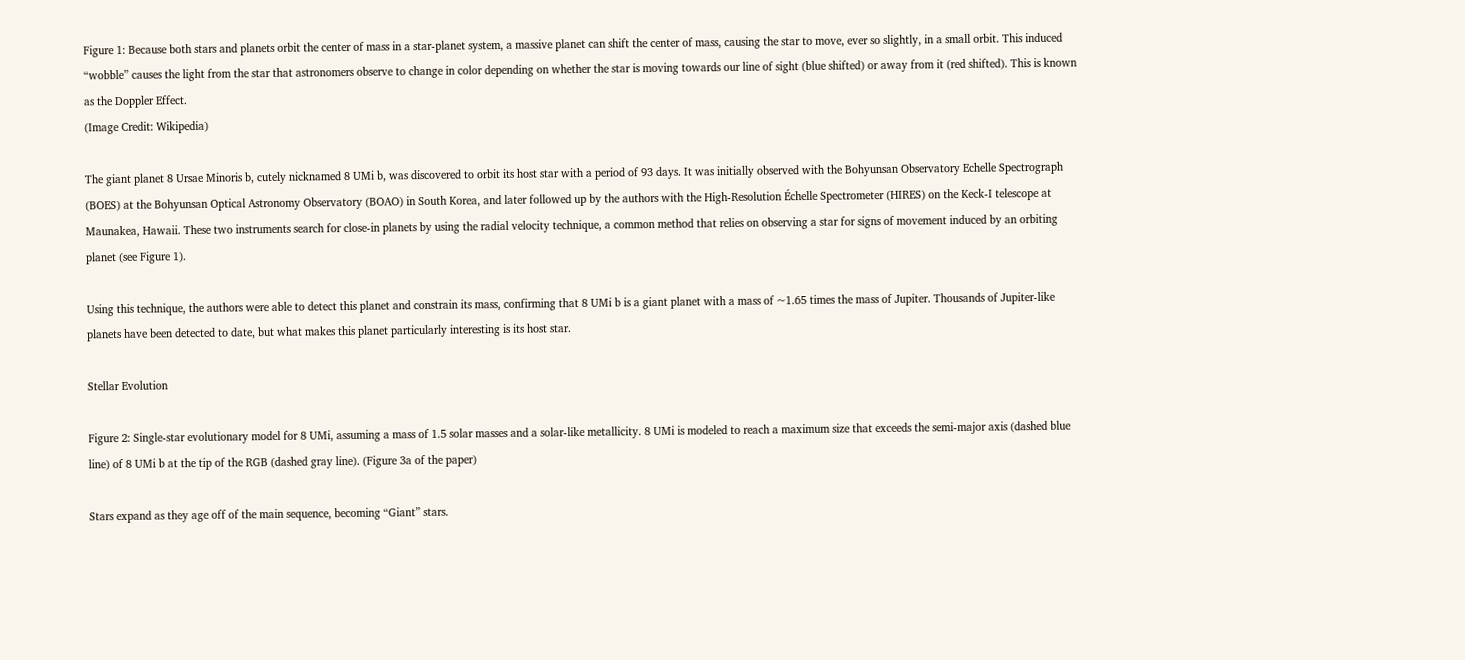Figure 1: Because both stars and planets orbit the center of mass in a star-planet system, a massive planet can shift the center of mass, causing the star to move, ever so slightly, in a small orbit. This induced “wobble” causes the light from the star that astronomers observe to change in color depending on whether the star is moving towards our line of sight (blue shifted) or away from it (red shifted). This is known as the Doppler Effect.
(Image Credit: Wikipedia)

The giant planet 8 Ursae Minoris b, cutely nicknamed 8 UMi b, was discovered to orbit its host star with a period of 93 days. It was initially observed with the Bohyunsan Observatory Echelle Spectrograph (BOES) at the Bohyunsan Optical Astronomy Observatory (BOAO) in South Korea, and later followed up by the authors with the High-Resolution Échelle Spectrometer (HIRES) on the Keck-I telescope at Maunakea, Hawaii. These two instruments search for close-in planets by using the radial velocity technique, a common method that relies on observing a star for signs of movement induced by an orbiting planet (see Figure 1).

Using this technique, the authors were able to detect this planet and constrain its mass, confirming that 8 UMi b is a giant planet with a mass of ~1.65 times the mass of Jupiter. Thousands of Jupiter-like planets have been detected to date, but what makes this planet particularly interesting is its host star.

Stellar Evolution

Figure 2: Single-star evolutionary model for 8 UMi, assuming a mass of 1.5 solar masses and a solar-like metallicity. 8 UMi is modeled to reach a maximum size that exceeds the semi-major axis (dashed blue line) of 8 UMi b at the tip of the RGB (dashed gray line). (Figure 3a of the paper)

Stars expand as they age off of the main sequence, becoming “Giant” stars.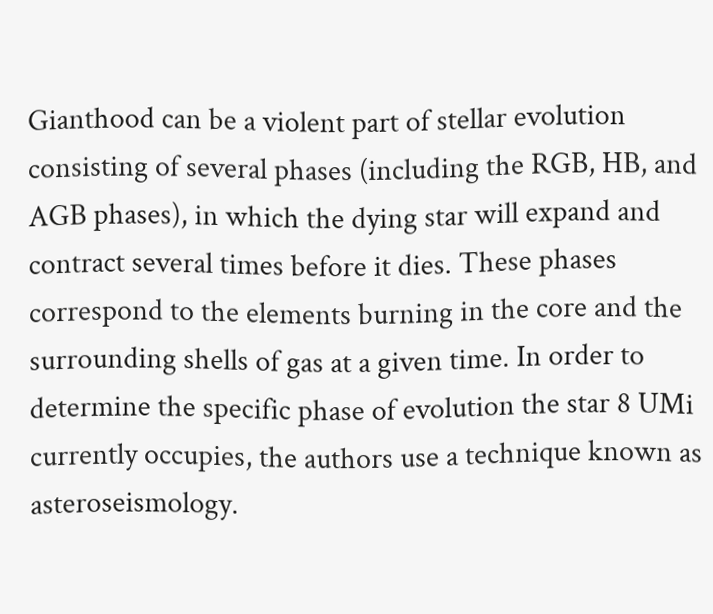Gianthood can be a violent part of stellar evolution consisting of several phases (including the RGB, HB, and AGB phases), in which the dying star will expand and contract several times before it dies. These phases correspond to the elements burning in the core and the surrounding shells of gas at a given time. In order to determine the specific phase of evolution the star 8 UMi currently occupies, the authors use a technique known as asteroseismology.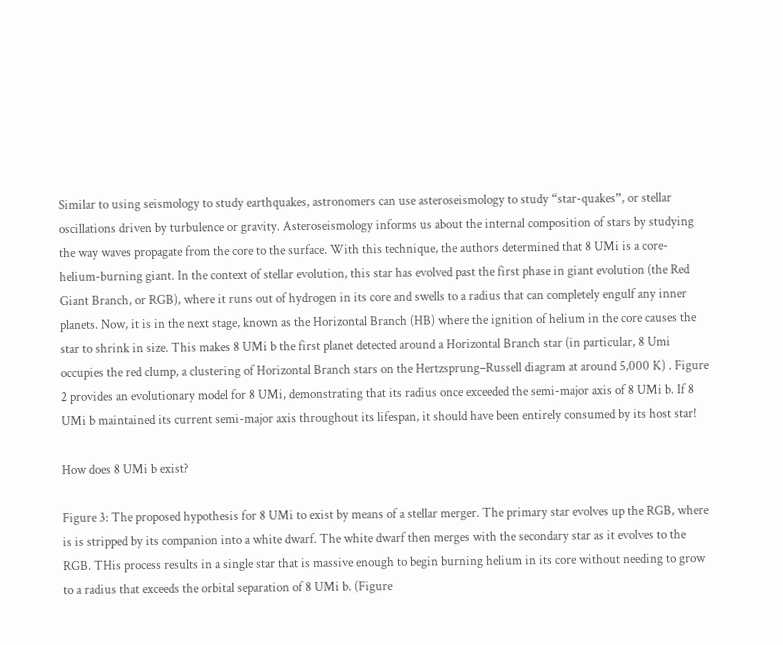Similar to using seismology to study earthquakes, astronomers can use asteroseismology to study “star-quakes”, or stellar oscillations driven by turbulence or gravity. Asteroseismology informs us about the internal composition of stars by studying the way waves propagate from the core to the surface. With this technique, the authors determined that 8 UMi is a core-helium-burning giant. In the context of stellar evolution, this star has evolved past the first phase in giant evolution (the Red Giant Branch, or RGB), where it runs out of hydrogen in its core and swells to a radius that can completely engulf any inner planets. Now, it is in the next stage, known as the Horizontal Branch (HB) where the ignition of helium in the core causes the star to shrink in size. This makes 8 UMi b the first planet detected around a Horizontal Branch star (in particular, 8 Umi occupies the red clump, a clustering of Horizontal Branch stars on the Hertzsprung–Russell diagram at around 5,000 K) . Figure 2 provides an evolutionary model for 8 UMi, demonstrating that its radius once exceeded the semi-major axis of 8 UMi b. If 8 UMi b maintained its current semi-major axis throughout its lifespan, it should have been entirely consumed by its host star!

How does 8 UMi b exist?

Figure 3: The proposed hypothesis for 8 UMi to exist by means of a stellar merger. The primary star evolves up the RGB, where is is stripped by its companion into a white dwarf. The white dwarf then merges with the secondary star as it evolves to the RGB. THis process results in a single star that is massive enough to begin burning helium in its core without needing to grow to a radius that exceeds the orbital separation of 8 UMi b. (Figure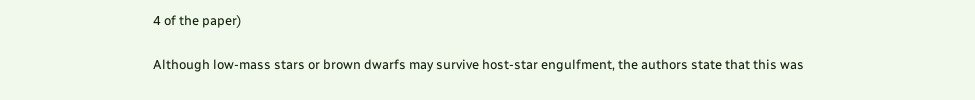4 of the paper)

Although low-mass stars or brown dwarfs may survive host-star engulfment, the authors state that this was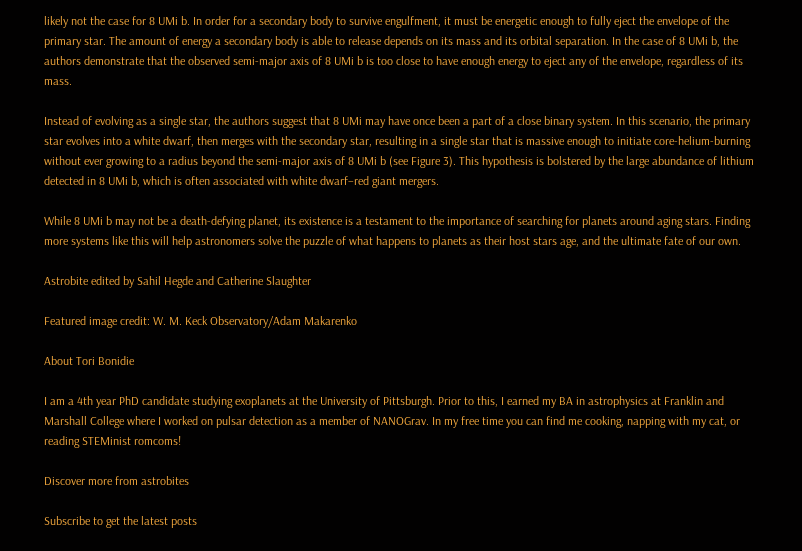likely not the case for 8 UMi b. In order for a secondary body to survive engulfment, it must be energetic enough to fully eject the envelope of the primary star. The amount of energy a secondary body is able to release depends on its mass and its orbital separation. In the case of 8 UMi b, the authors demonstrate that the observed semi-major axis of 8 UMi b is too close to have enough energy to eject any of the envelope, regardless of its mass.

Instead of evolving as a single star, the authors suggest that 8 UMi may have once been a part of a close binary system. In this scenario, the primary star evolves into a white dwarf, then merges with the secondary star, resulting in a single star that is massive enough to initiate core-helium-burning without ever growing to a radius beyond the semi-major axis of 8 UMi b (see Figure 3). This hypothesis is bolstered by the large abundance of lithium detected in 8 UMi b, which is often associated with white dwarf–red giant mergers.

While 8 UMi b may not be a death-defying planet, its existence is a testament to the importance of searching for planets around aging stars. Finding more systems like this will help astronomers solve the puzzle of what happens to planets as their host stars age, and the ultimate fate of our own.

Astrobite edited by Sahil Hegde and Catherine Slaughter

Featured image credit: W. M. Keck Observatory/Adam Makarenko

About Tori Bonidie

I am a 4th year PhD candidate studying exoplanets at the University of Pittsburgh. Prior to this, I earned my BA in astrophysics at Franklin and Marshall College where I worked on pulsar detection as a member of NANOGrav. In my free time you can find me cooking, napping with my cat, or reading STEMinist romcoms!

Discover more from astrobites

Subscribe to get the latest posts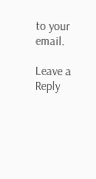to your email.

Leave a Reply